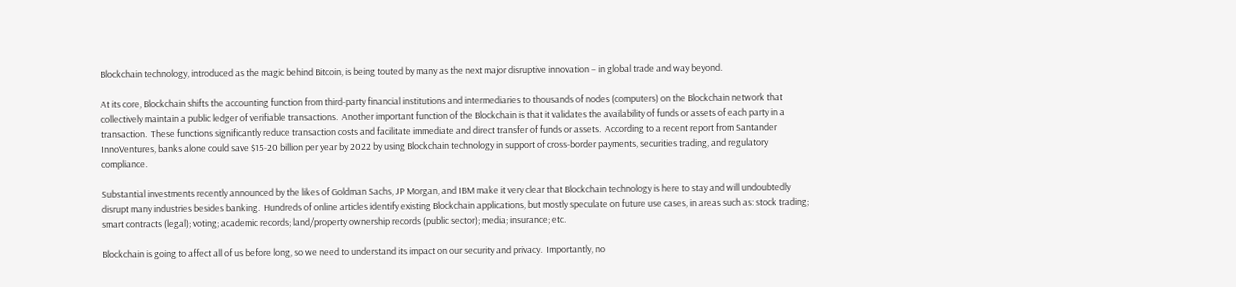Blockchain technology, introduced as the magic behind Bitcoin, is being touted by many as the next major disruptive innovation – in global trade and way beyond.

At its core, Blockchain shifts the accounting function from third-party financial institutions and intermediaries to thousands of nodes (computers) on the Blockchain network that collectively maintain a public ledger of verifiable transactions.  Another important function of the Blockchain is that it validates the availability of funds or assets of each party in a transaction.  These functions significantly reduce transaction costs and facilitate immediate and direct transfer of funds or assets.  According to a recent report from Santander InnoVentures, banks alone could save $15-20 billion per year by 2022 by using Blockchain technology in support of cross-border payments, securities trading, and regulatory compliance.

Substantial investments recently announced by the likes of Goldman Sachs, JP Morgan, and IBM make it very clear that Blockchain technology is here to stay and will undoubtedly disrupt many industries besides banking.  Hundreds of online articles identify existing Blockchain applications, but mostly speculate on future use cases, in areas such as: stock trading; smart contracts (legal); voting; academic records; land/property ownership records (public sector); media; insurance; etc.

Blockchain is going to affect all of us before long, so we need to understand its impact on our security and privacy.  Importantly, no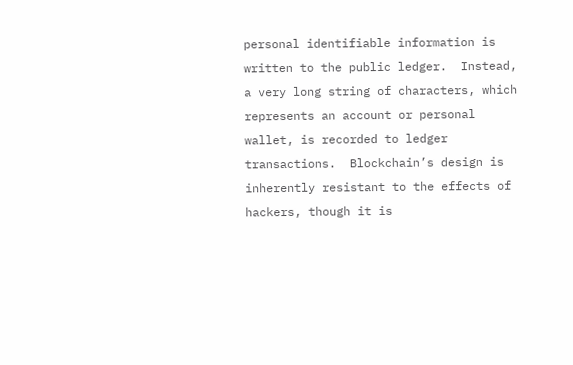personal identifiable information is written to the public ledger.  Instead, a very long string of characters, which represents an account or personal wallet, is recorded to ledger transactions.  Blockchain’s design is inherently resistant to the effects of hackers, though it is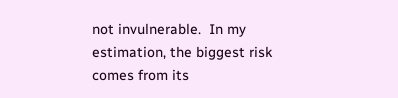not invulnerable.  In my estimation, the biggest risk comes from its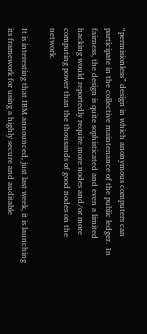“permisionless” design in which anonymous computers can participate in the collective maintenance of the public ledger.  In fairness, the design is quite sophisticated and even a limited hacking would reportedly require more nodes and/or more computing power than the thousands of good nodes on the network.

It is interesting that IBM announced, just last week, it is launching its framework for using a highly secure and auditable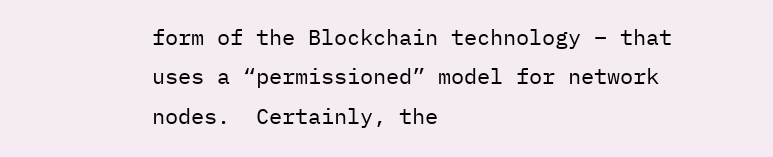form of the Blockchain technology – that uses a “permissioned” model for network nodes.  Certainly, the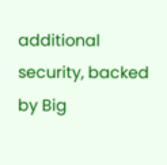additional security, backed by Big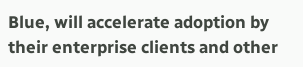Blue, will accelerate adoption by their enterprise clients and other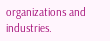organizations and industries.